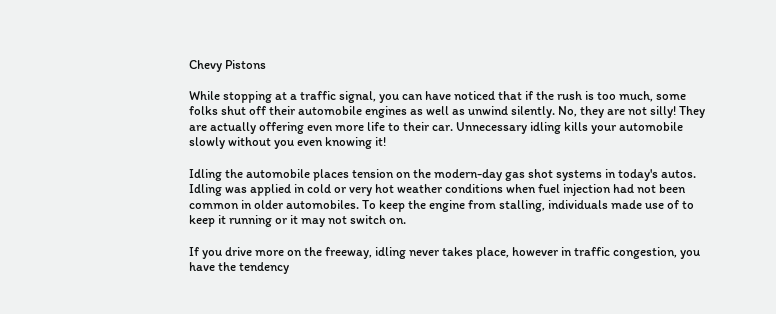Chevy Pistons

While stopping at a traffic signal, you can have noticed that if the rush is too much, some folks shut off their automobile engines as well as unwind silently. No, they are not silly! They are actually offering even more life to their car. Unnecessary idling kills your automobile slowly without you even knowing it!

Idling the automobile places tension on the modern-day gas shot systems in today's autos. Idling was applied in cold or very hot weather conditions when fuel injection had not been common in older automobiles. To keep the engine from stalling, individuals made use of to keep it running or it may not switch on.

If you drive more on the freeway, idling never takes place, however in traffic congestion, you have the tendency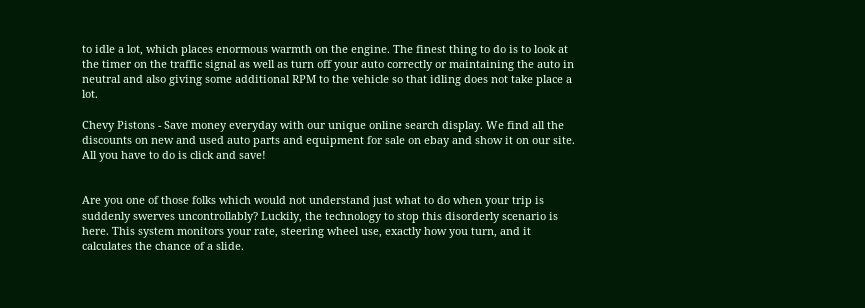to idle a lot, which places enormous warmth on the engine. The finest thing to do is to look at the timer on the traffic signal as well as turn off your auto correctly or maintaining the auto in neutral and also giving some additional RPM to the vehicle so that idling does not take place a lot.

Chevy Pistons - Save money everyday with our unique online search display. We find all the discounts on new and used auto parts and equipment for sale on ebay and show it on our site. All you have to do is click and save!


Are you one of those folks which would not understand just what to do when your trip is suddenly swerves uncontrollably? Luckily, the technology to stop this disorderly scenario is here. This system monitors your rate, steering wheel use, exactly how you turn, and it calculates the chance of a slide.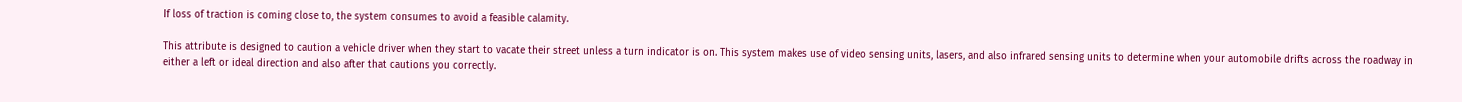If loss of traction is coming close to, the system consumes to avoid a feasible calamity.

This attribute is designed to caution a vehicle driver when they start to vacate their street unless a turn indicator is on. This system makes use of video sensing units, lasers, and also infrared sensing units to determine when your automobile drifts across the roadway in either a left or ideal direction and also after that cautions you correctly.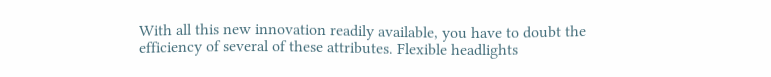With all this new innovation readily available, you have to doubt the efficiency of several of these attributes. Flexible headlights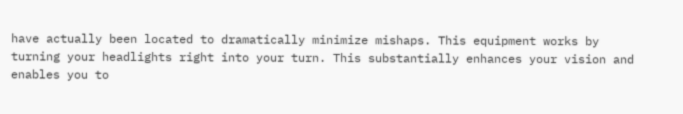have actually been located to dramatically minimize mishaps. This equipment works by turning your headlights right into your turn. This substantially enhances your vision and enables you to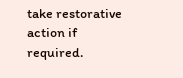take restorative action if required.